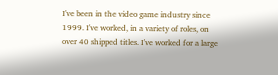I've been in the video game industry since 1999. I've worked, in a variety of roles, on over 40 shipped titles. I've worked for a large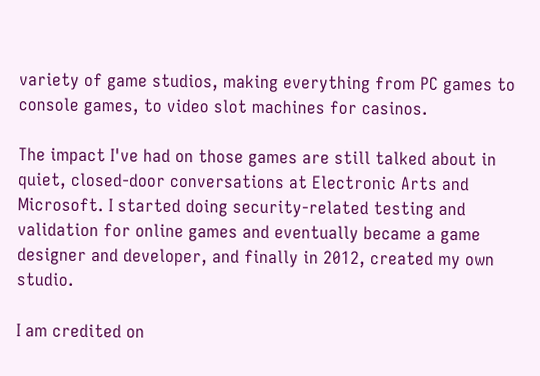variety of game studios, making everything from PC games to console games, to video slot machines for casinos.

The impact I've had on those games are still talked about in quiet, closed-door conversations at Electronic Arts and Microsoft. I started doing security-related testing and validation for online games and eventually became a game designer and developer, and finally in 2012, created my own studio.

I am credited on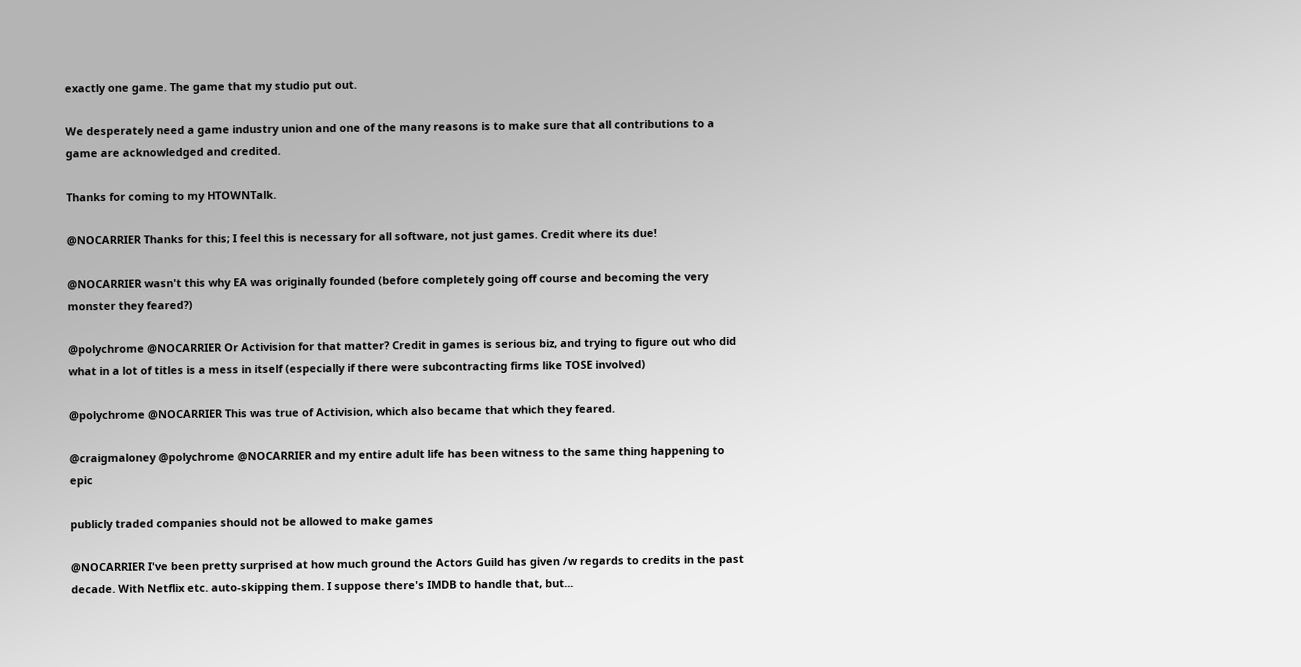exactly one game. The game that my studio put out.

We desperately need a game industry union and one of the many reasons is to make sure that all contributions to a game are acknowledged and credited.

Thanks for coming to my HTOWNTalk.

@NOCARRIER Thanks for this; I feel this is necessary for all software, not just games. Credit where its due!

@NOCARRIER wasn't this why EA was originally founded (before completely going off course and becoming the very monster they feared?)

@polychrome @NOCARRIER Or Activision for that matter? Credit in games is serious biz, and trying to figure out who did what in a lot of titles is a mess in itself (especially if there were subcontracting firms like TOSE involved)

@polychrome @NOCARRIER This was true of Activision, which also became that which they feared.

@craigmaloney @polychrome @NOCARRIER and my entire adult life has been witness to the same thing happening to epic

publicly traded companies should not be allowed to make games

@NOCARRIER I've been pretty surprised at how much ground the Actors Guild has given /w regards to credits in the past decade. With Netflix etc. auto-skipping them. I suppose there's IMDB to handle that, but...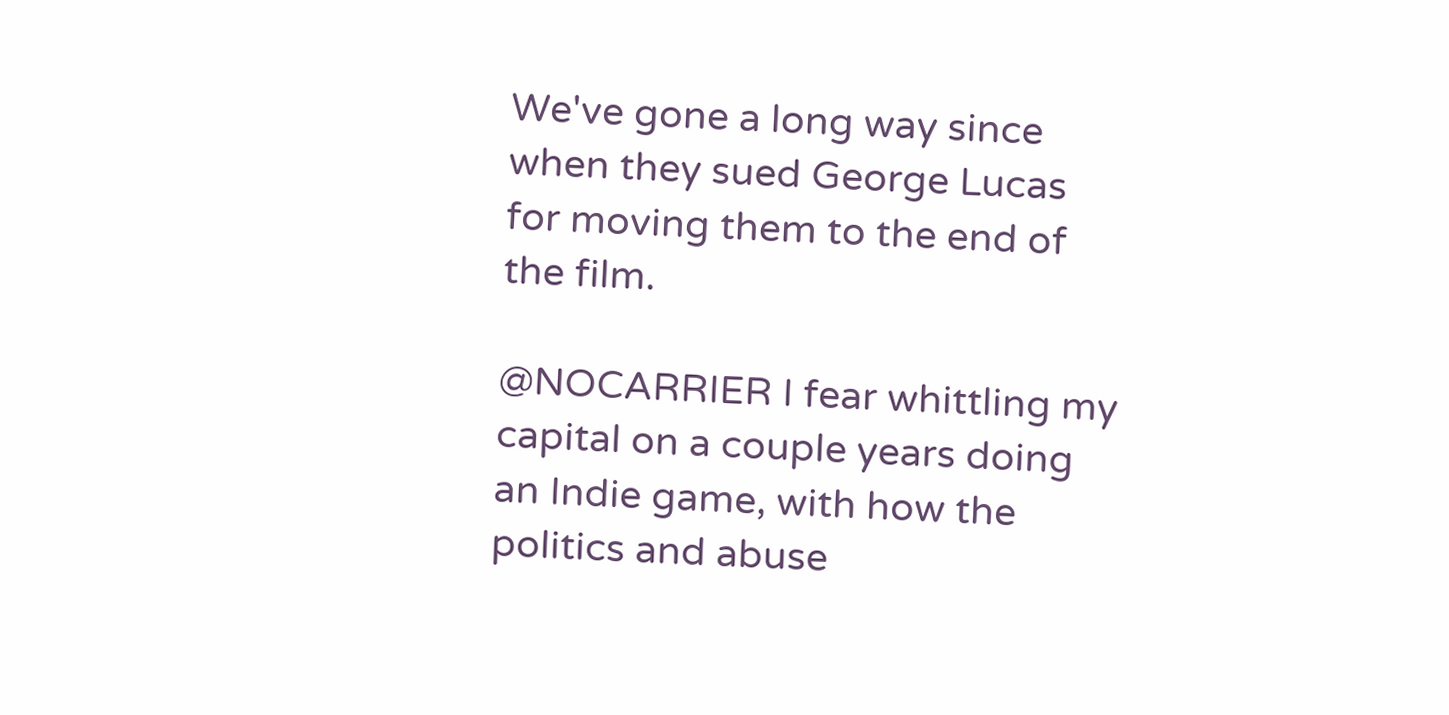We've gone a long way since when they sued George Lucas for moving them to the end of the film.

@NOCARRIER I fear whittling my capital on a couple years doing an Indie game, with how the politics and abuse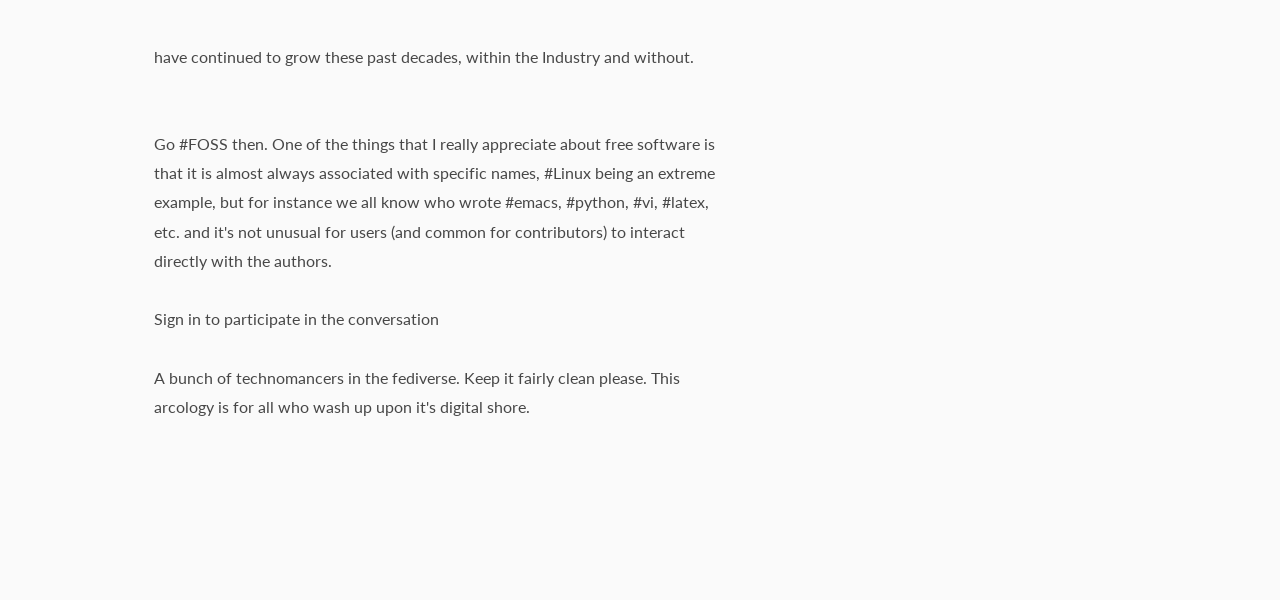have continued to grow these past decades, within the Industry and without.


Go #FOSS then. One of the things that I really appreciate about free software is that it is almost always associated with specific names, #Linux being an extreme example, but for instance we all know who wrote #emacs, #python, #vi, #latex, etc. and it's not unusual for users (and common for contributors) to interact directly with the authors.

Sign in to participate in the conversation

A bunch of technomancers in the fediverse. Keep it fairly clean please. This arcology is for all who wash up upon it's digital shore.